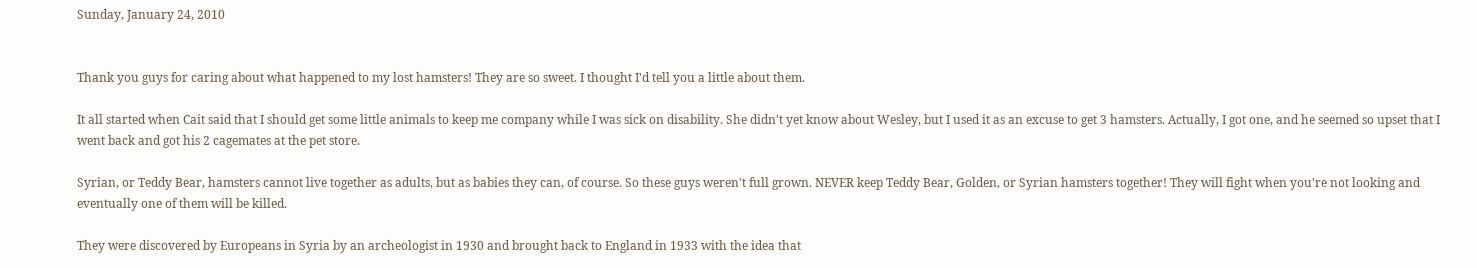Sunday, January 24, 2010


Thank you guys for caring about what happened to my lost hamsters! They are so sweet. I thought I'd tell you a little about them.

It all started when Cait said that I should get some little animals to keep me company while I was sick on disability. She didn't yet know about Wesley, but I used it as an excuse to get 3 hamsters. Actually, I got one, and he seemed so upset that I went back and got his 2 cagemates at the pet store.

Syrian, or Teddy Bear, hamsters cannot live together as adults, but as babies they can, of course. So these guys weren't full grown. NEVER keep Teddy Bear, Golden, or Syrian hamsters together! They will fight when you're not looking and eventually one of them will be killed.

They were discovered by Europeans in Syria by an archeologist in 1930 and brought back to England in 1933 with the idea that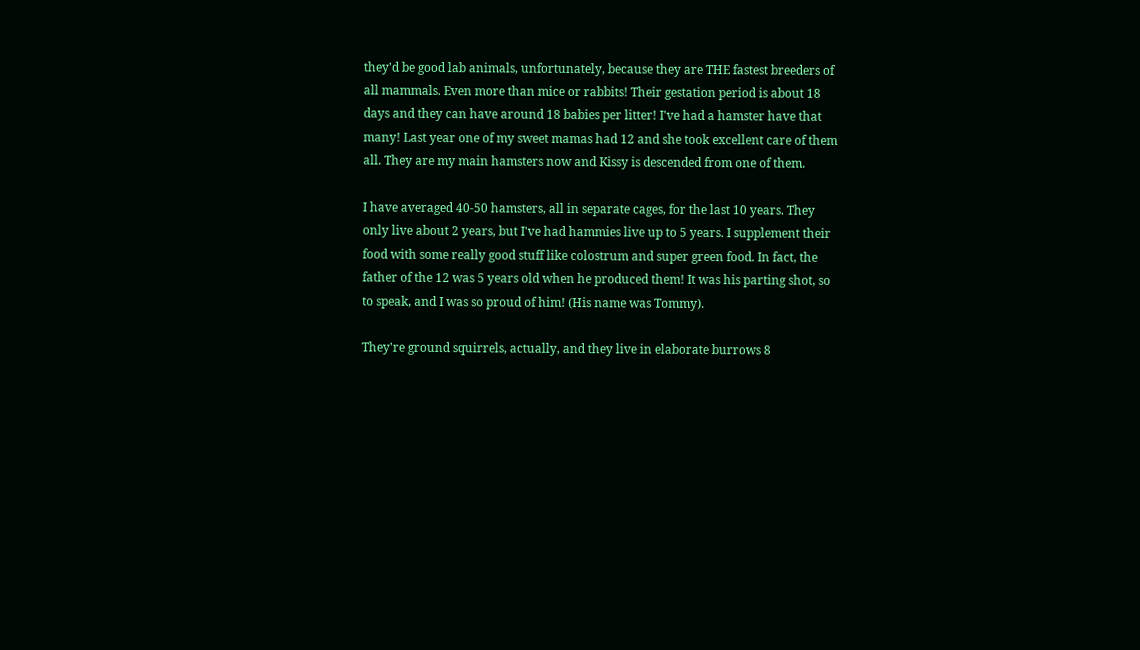they'd be good lab animals, unfortunately, because they are THE fastest breeders of all mammals. Even more than mice or rabbits! Their gestation period is about 18 days and they can have around 18 babies per litter! I've had a hamster have that many! Last year one of my sweet mamas had 12 and she took excellent care of them all. They are my main hamsters now and Kissy is descended from one of them.

I have averaged 40-50 hamsters, all in separate cages, for the last 10 years. They only live about 2 years, but I've had hammies live up to 5 years. I supplement their food with some really good stuff like colostrum and super green food. In fact, the father of the 12 was 5 years old when he produced them! It was his parting shot, so to speak, and I was so proud of him! (His name was Tommy).

They're ground squirrels, actually, and they live in elaborate burrows 8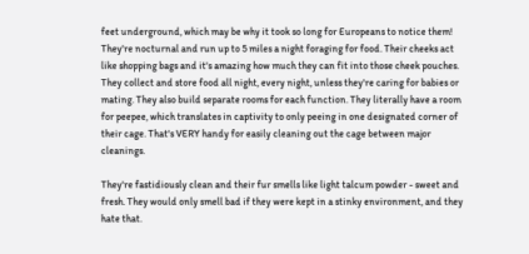feet underground, which may be why it took so long for Europeans to notice them! They're nocturnal and run up to 5 miles a night foraging for food. Their cheeks act like shopping bags and it's amazing how much they can fit into those cheek pouches. They collect and store food all night, every night, unless they're caring for babies or mating. They also build separate rooms for each function. They literally have a room for peepee, which translates in captivity to only peeing in one designated corner of their cage. That's VERY handy for easily cleaning out the cage between major cleanings.

They're fastidiously clean and their fur smells like light talcum powder - sweet and fresh. They would only smell bad if they were kept in a stinky environment, and they hate that.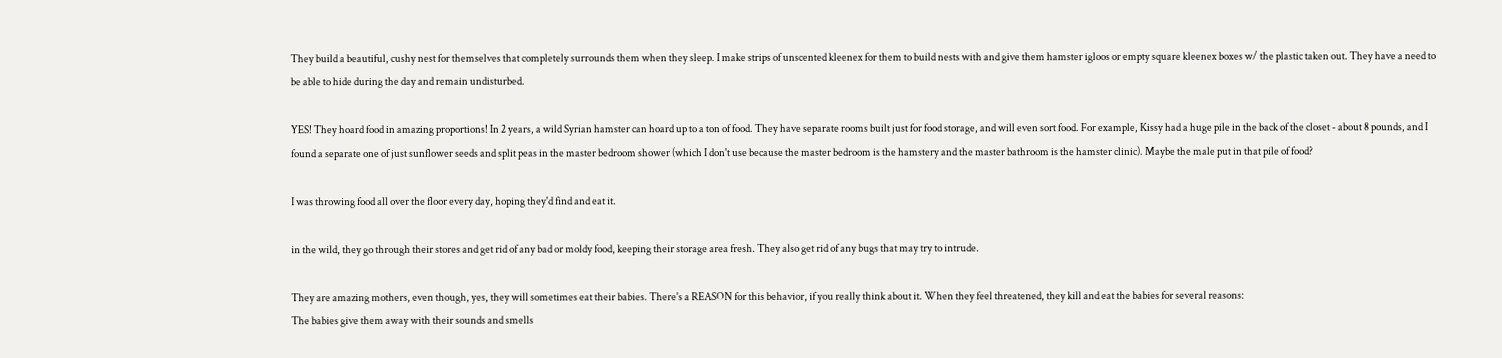They build a beautiful, cushy nest for themselves that completely surrounds them when they sleep. I make strips of unscented kleenex for them to build nests with and give them hamster igloos or empty square kleenex boxes w/ the plastic taken out. They have a need to be able to hide during the day and remain undisturbed.

YES! They hoard food in amazing proportions! In 2 years, a wild Syrian hamster can hoard up to a ton of food. They have separate rooms built just for food storage, and will even sort food. For example, Kissy had a huge pile in the back of the closet - about 8 pounds, and I found a separate one of just sunflower seeds and split peas in the master bedroom shower (which I don't use because the master bedroom is the hamstery and the master bathroom is the hamster clinic). Maybe the male put in that pile of food?

I was throwing food all over the floor every day, hoping they'd find and eat it.

in the wild, they go through their stores and get rid of any bad or moldy food, keeping their storage area fresh. They also get rid of any bugs that may try to intrude.

They are amazing mothers, even though, yes, they will sometimes eat their babies. There's a REASON for this behavior, if you really think about it. When they feel threatened, they kill and eat the babies for several reasons:
The babies give them away with their sounds and smells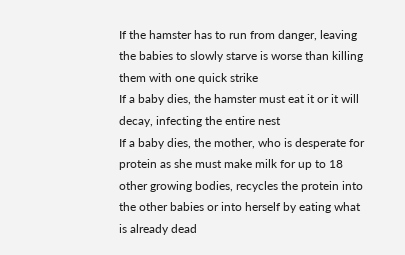If the hamster has to run from danger, leaving the babies to slowly starve is worse than killing them with one quick strike
If a baby dies, the hamster must eat it or it will decay, infecting the entire nest
If a baby dies, the mother, who is desperate for protein as she must make milk for up to 18 other growing bodies, recycles the protein into the other babies or into herself by eating what is already dead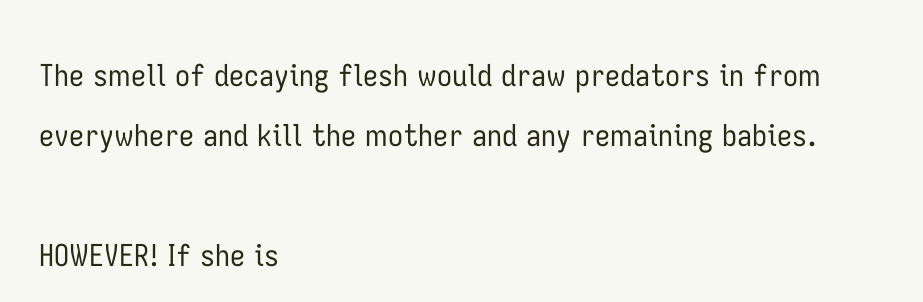The smell of decaying flesh would draw predators in from everywhere and kill the mother and any remaining babies.

HOWEVER! If she is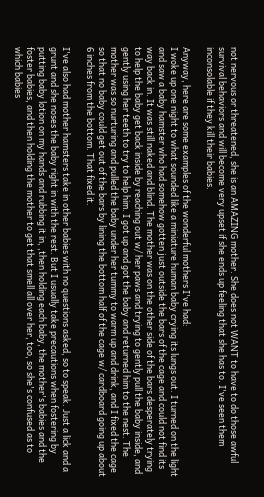not nervous or threatened, she is an AMAZING mother. She does not WANT to have to do those awful survival behaviors and will become very upset if she ends up feeling that she has to. I've seen them inconsolable if they kill their babies.

Anyway, here are some examples of the wonderful mothers I've had:
I woke up one night to what sounded like a miniature human baby crying its lungs out. I turned on the light and saw a baby hamster who had somehow gotten just outside the bars of the cage and could not find its way back in. It was still naked and blind. The mother was on the other side of the bars desperately trying to help the baby get back inside by reaching out w/ her paws and trying to gently pull the baby inside, and gently using her teeth to try to help him. I got up and got the baby and returned him to the nest. The mother was so nurturing and pulled the baby under her tummy to warm up and drink, and I fixed the cage so that no baby could get out of the bars by lining the bottom half of the cage w/ cardboard going up about 6 inches from the bottom. That fixed it.

I've also had mother hamsters take in other babies with no questions asked, so to speak. Just a lick and a grunt and she noses the baby right in with the rest. But I usually take precautions when fostering by putting baby lotion on my hands and rubbing it in, ,then holding each baby, the mother's babies and the foster babies, and then holding the mother to get that smell all over her, too, so she's confused as to which babies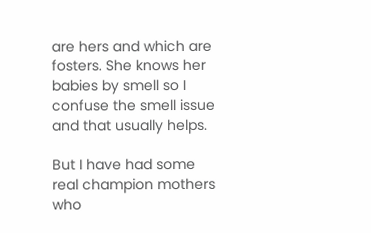are hers and which are fosters. She knows her babies by smell so I confuse the smell issue and that usually helps.

But I have had some real champion mothers who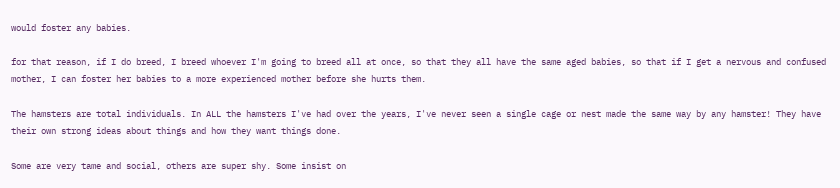would foster any babies.

for that reason, if I do breed, I breed whoever I'm going to breed all at once, so that they all have the same aged babies, so that if I get a nervous and confused mother, I can foster her babies to a more experienced mother before she hurts them.

The hamsters are total individuals. In ALL the hamsters I've had over the years, I've never seen a single cage or nest made the same way by any hamster! They have their own strong ideas about things and how they want things done.

Some are very tame and social, others are super shy. Some insist on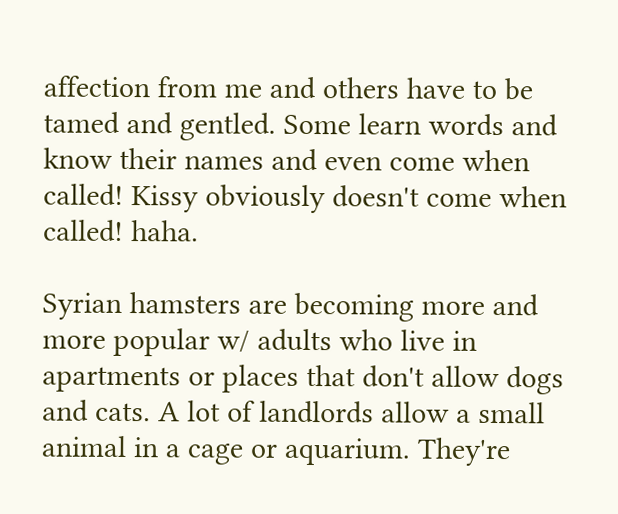affection from me and others have to be tamed and gentled. Some learn words and know their names and even come when called! Kissy obviously doesn't come when called! haha.

Syrian hamsters are becoming more and more popular w/ adults who live in apartments or places that don't allow dogs and cats. A lot of landlords allow a small animal in a cage or aquarium. They're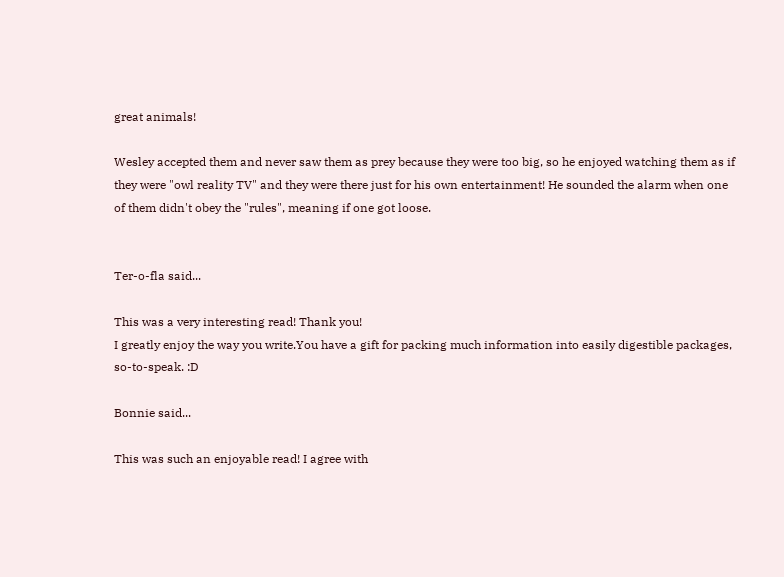great animals!

Wesley accepted them and never saw them as prey because they were too big, so he enjoyed watching them as if they were "owl reality TV" and they were there just for his own entertainment! He sounded the alarm when one of them didn't obey the "rules", meaning if one got loose.


Ter-o-fla said...

This was a very interesting read! Thank you!
I greatly enjoy the way you write.You have a gift for packing much information into easily digestible packages, so-to-speak. :D

Bonnie said...

This was such an enjoyable read! I agree with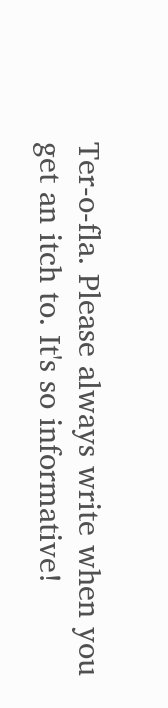Ter-o-fla. Please always write when you get an itch to. It's so informative!